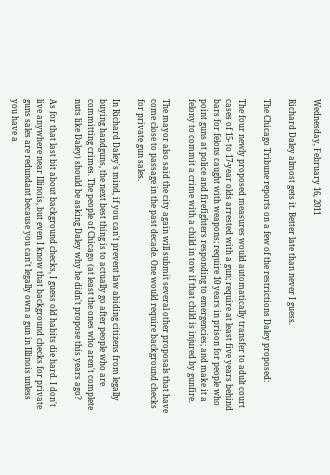Wednesday, February 16, 2011

Richard Daley almost gets it. Better late than never I guess.

The Chicago Tribune reports on a few of the restrictions Daley proposed:

The four newly proposed measures would automatically transfer to adult court cases of 15- to 17-year olds arrested with a gun; require at least five years behind bars for felons caught with weapons; require 10 years in prison for people who point guns at police and firefighters responding to emergencies; and make it a felony to commit a crime with a child in tow if that child is injured by gunfire.

The mayor also said the city again will submit several other proposals that have come close to passage in the past decade. One would require background checks for private gun sales.

In Richard Daley's mind, if you can't prevent law abiding citizens from legally buying handguns, the next best thing is to actually go after people who are committing crimes. The people of Chicago (at least the ones who aren't complete nuts like Daley) should be asking Daley why he didn't propose this years ago?

As for that last bit about background checks, I guess old habits die hard. I don't live anywhere near Illinois, but even I know that background checks for private guns sales are redundant because you can't legally own a gun in Illinois unless you have a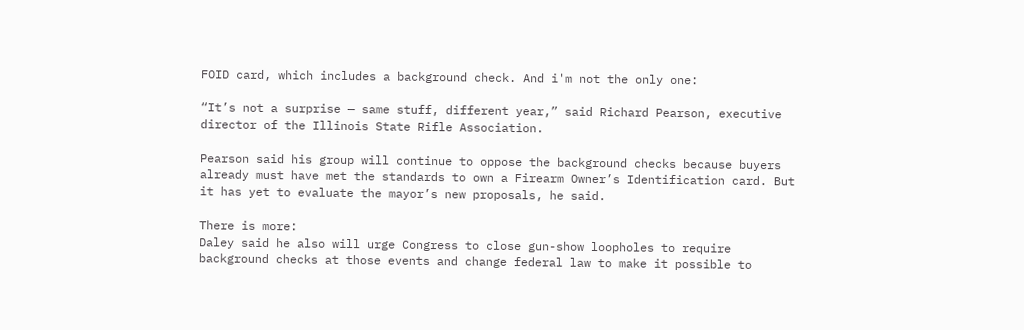FOID card, which includes a background check. And i'm not the only one:

“It’s not a surprise — same stuff, different year,” said Richard Pearson, executive director of the Illinois State Rifle Association.

Pearson said his group will continue to oppose the background checks because buyers already must have met the standards to own a Firearm Owner’s Identification card. But it has yet to evaluate the mayor’s new proposals, he said.

There is more:
Daley said he also will urge Congress to close gun-show loopholes to require background checks at those events and change federal law to make it possible to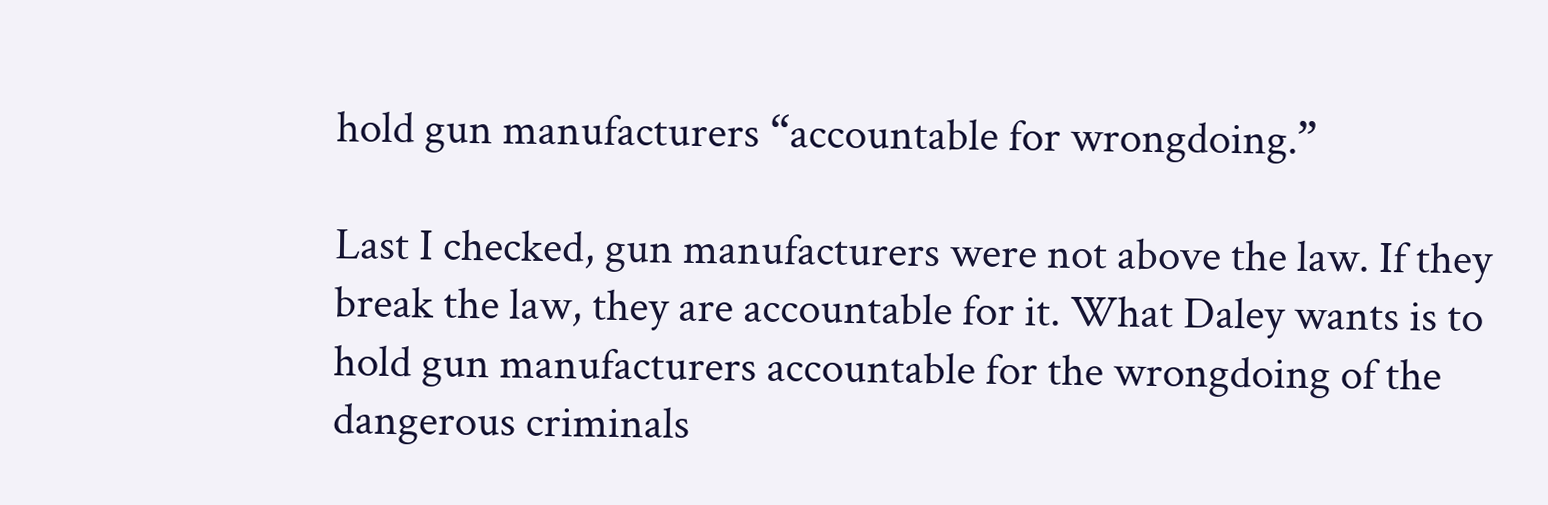hold gun manufacturers “accountable for wrongdoing.”

Last I checked, gun manufacturers were not above the law. If they break the law, they are accountable for it. What Daley wants is to hold gun manufacturers accountable for the wrongdoing of the dangerous criminals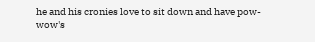he and his cronies love to sit down and have pow-wow's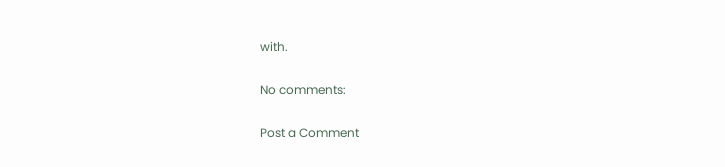with.

No comments:

Post a Comment